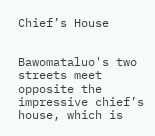Chief’s House


Bawomataluo's two streets meet opposite the impressive chief’s house, which is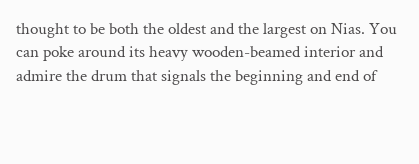thought to be both the oldest and the largest on Nias. You can poke around its heavy wooden-beamed interior and admire the drum that signals the beginning and end of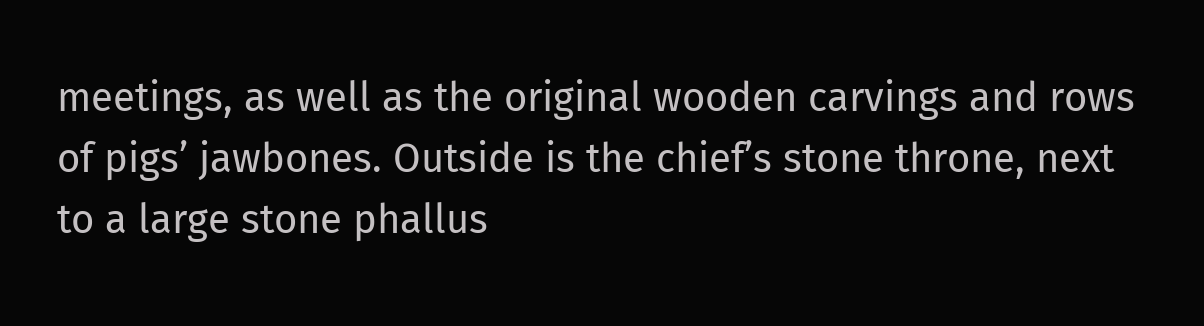meetings, as well as the original wooden carvings and rows of pigs’ jawbones. Outside is the chief’s stone throne, next to a large stone phallus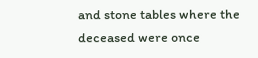and stone tables where the deceased were once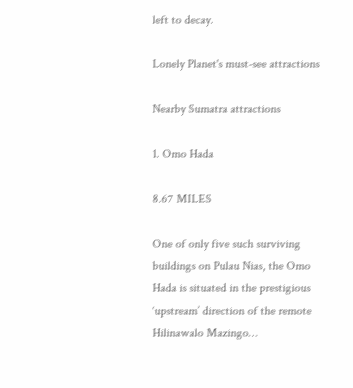left to decay.

Lonely Planet's must-see attractions

Nearby Sumatra attractions

1. Omo Hada

8.67 MILES

One of only five such surviving buildings on Pulau Nias, the Omo Hada is situated in the prestigious ‘upstream’ direction of the remote Hilinawalo Mazingo…